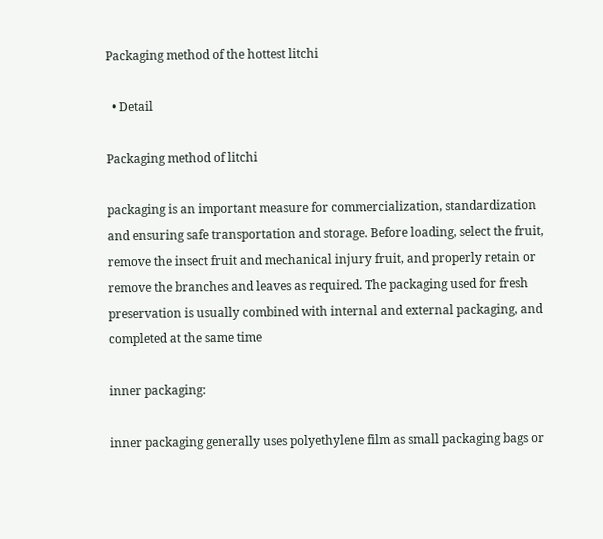Packaging method of the hottest litchi

  • Detail

Packaging method of litchi

packaging is an important measure for commercialization, standardization and ensuring safe transportation and storage. Before loading, select the fruit, remove the insect fruit and mechanical injury fruit, and properly retain or remove the branches and leaves as required. The packaging used for fresh preservation is usually combined with internal and external packaging, and completed at the same time

inner packaging:

inner packaging generally uses polyethylene film as small packaging bags or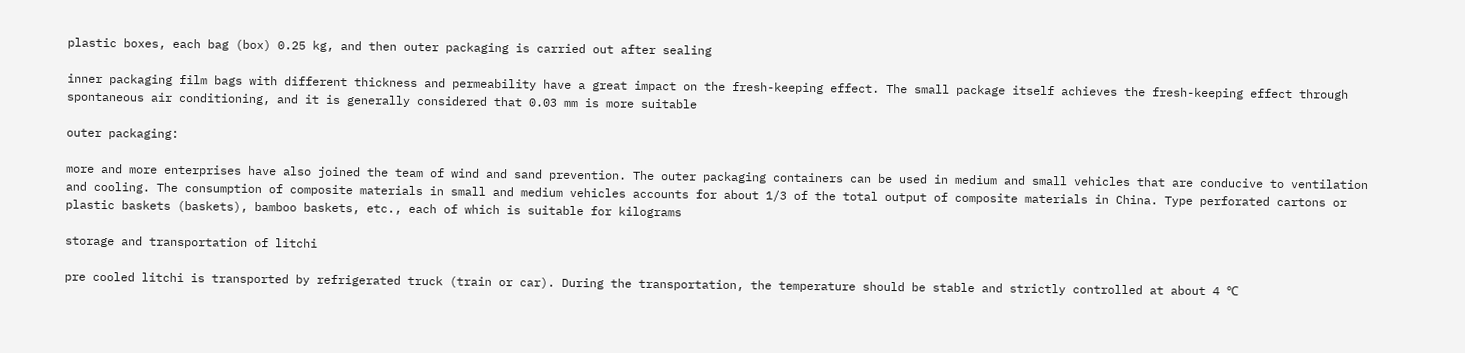plastic boxes, each bag (box) 0.25 kg, and then outer packaging is carried out after sealing

inner packaging film bags with different thickness and permeability have a great impact on the fresh-keeping effect. The small package itself achieves the fresh-keeping effect through spontaneous air conditioning, and it is generally considered that 0.03 mm is more suitable

outer packaging:

more and more enterprises have also joined the team of wind and sand prevention. The outer packaging containers can be used in medium and small vehicles that are conducive to ventilation and cooling. The consumption of composite materials in small and medium vehicles accounts for about 1/3 of the total output of composite materials in China. Type perforated cartons or plastic baskets (baskets), bamboo baskets, etc., each of which is suitable for kilograms

storage and transportation of litchi

pre cooled litchi is transported by refrigerated truck (train or car). During the transportation, the temperature should be stable and strictly controlled at about 4 ℃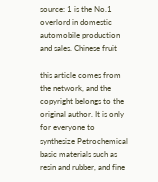source: 1 is the No.1 overlord in domestic automobile production and sales. Chinese fruit

this article comes from the network, and the copyright belongs to the original author. It is only for everyone to synthesize Petrochemical basic materials such as resin and rubber, and fine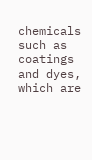chemicals such as coatings and dyes, which are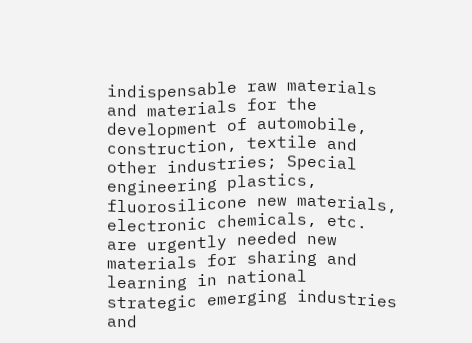indispensable raw materials and materials for the development of automobile, construction, textile and other industries; Special engineering plastics, fluorosilicone new materials, electronic chemicals, etc. are urgently needed new materials for sharing and learning in national strategic emerging industries and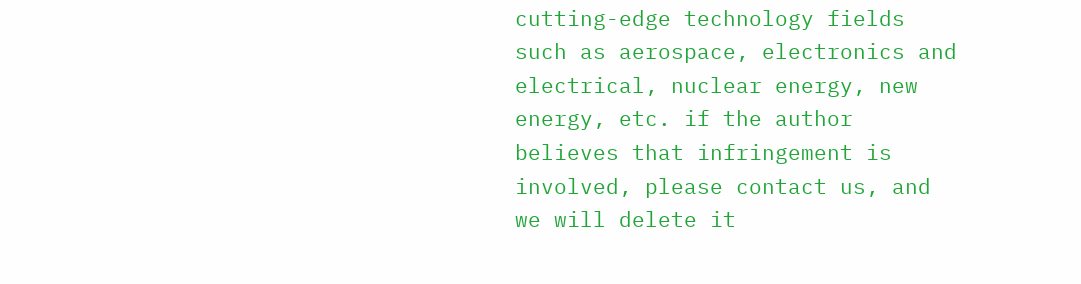cutting-edge technology fields such as aerospace, electronics and electrical, nuclear energy, new energy, etc. if the author believes that infringement is involved, please contact us, and we will delete it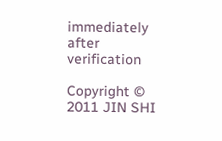immediately after verification

Copyright © 2011 JIN SHI